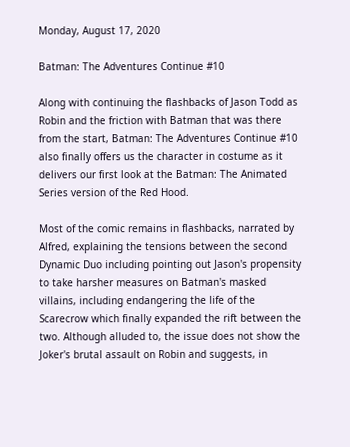Monday, August 17, 2020

Batman: The Adventures Continue #10

Along with continuing the flashbacks of Jason Todd as Robin and the friction with Batman that was there from the start, Batman: The Adventures Continue #10 also finally offers us the character in costume as it delivers our first look at the Batman: The Animated Series version of the Red Hood.

Most of the comic remains in flashbacks, narrated by Alfred, explaining the tensions between the second Dynamic Duo including pointing out Jason's propensity to take harsher measures on Batman's masked villains, including endangering the life of the Scarecrow which finally expanded the rift between the two. Although alluded to, the issue does not show the Joker's brutal assault on Robin and suggests, in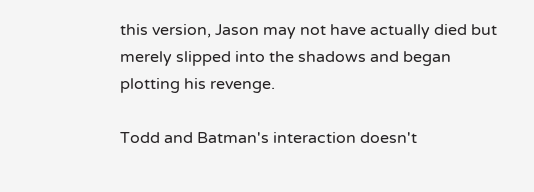this version, Jason may not have actually died but merely slipped into the shadows and began plotting his revenge.

Todd and Batman's interaction doesn't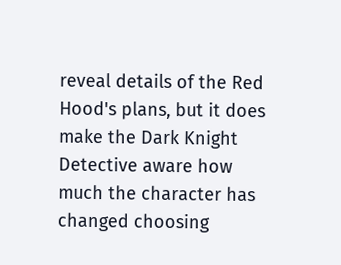reveal details of the Red Hood's plans, but it does make the Dark Knight Detective aware how much the character has changed choosing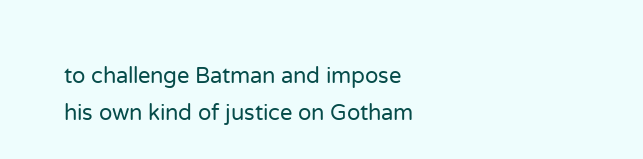to challenge Batman and impose his own kind of justice on Gotham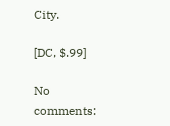City.

[DC, $.99]

No comments: